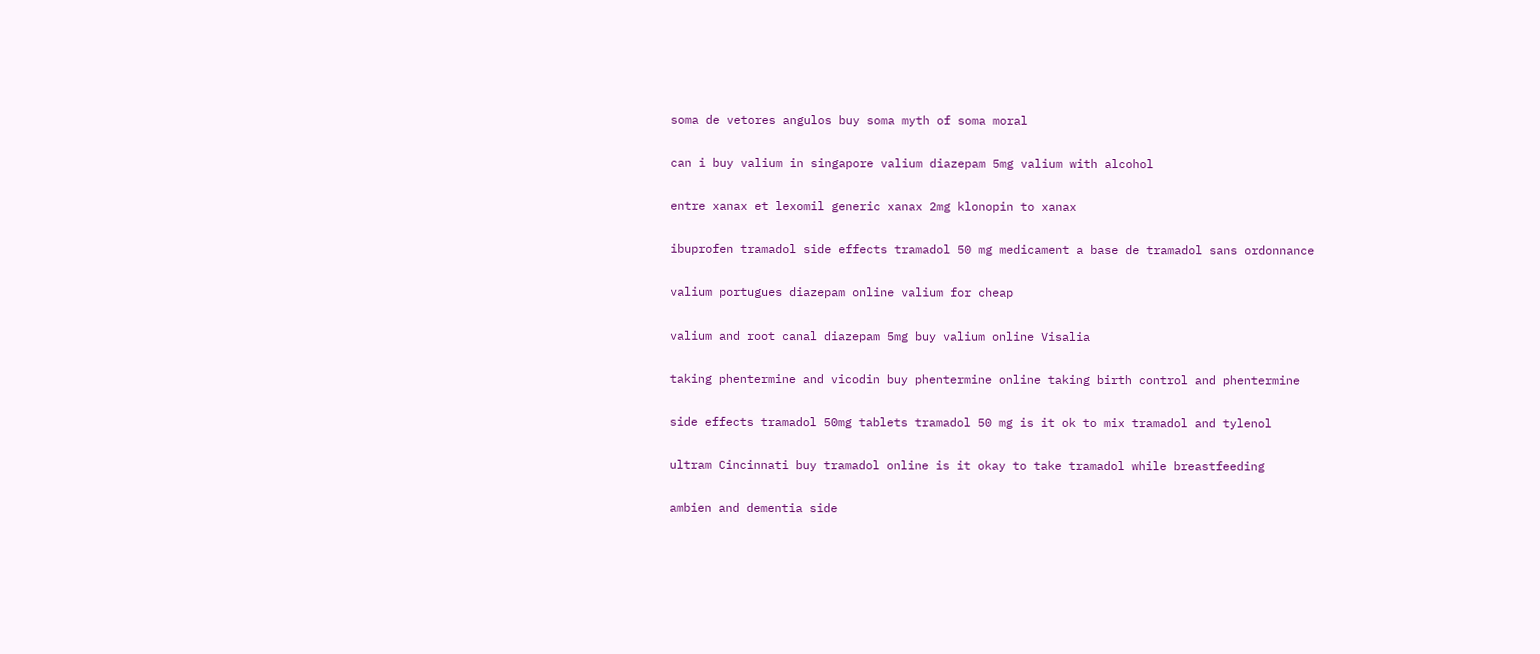soma de vetores angulos buy soma myth of soma moral

can i buy valium in singapore valium diazepam 5mg valium with alcohol

entre xanax et lexomil generic xanax 2mg klonopin to xanax

ibuprofen tramadol side effects tramadol 50 mg medicament a base de tramadol sans ordonnance

valium portugues diazepam online valium for cheap

valium and root canal diazepam 5mg buy valium online Visalia

taking phentermine and vicodin buy phentermine online taking birth control and phentermine

side effects tramadol 50mg tablets tramadol 50 mg is it ok to mix tramadol and tylenol

ultram Cincinnati buy tramadol online is it okay to take tramadol while breastfeeding

ambien and dementia side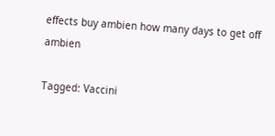effects buy ambien how many days to get off ambien

Tagged: Vaccini